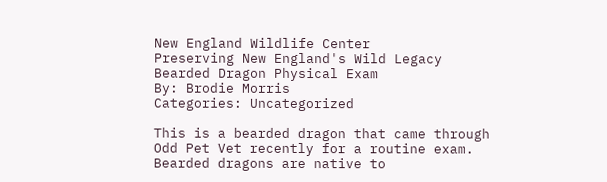New England Wildlife Center
Preserving New England's Wild Legacy
Bearded Dragon Physical Exam
By: Brodie Morris
Categories: Uncategorized

This is a bearded dragon that came through Odd Pet Vet recently for a routine exam. Bearded dragons are native to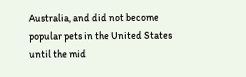Australia, and did not become popular pets in the United States until the mid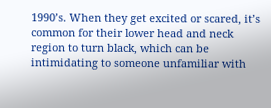1990’s. When they get excited or scared, it’s common for their lower head and neck region to turn black, which can be intimidating to someone unfamiliar with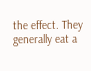the effect. They generally eat a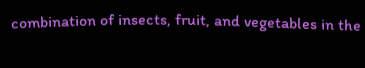combination of insects, fruit, and vegetables in the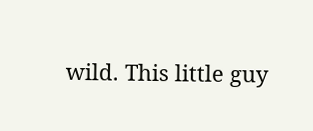wild. This little guy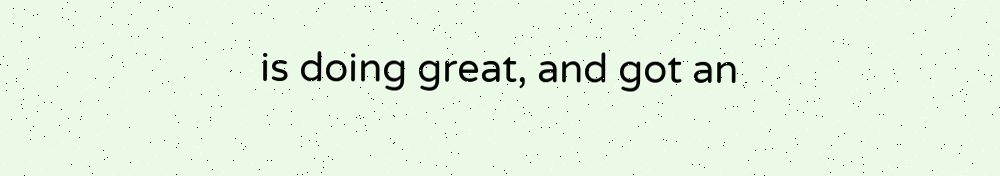is doing great, and got an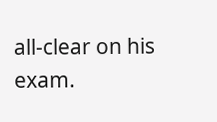all-clear on his exam.